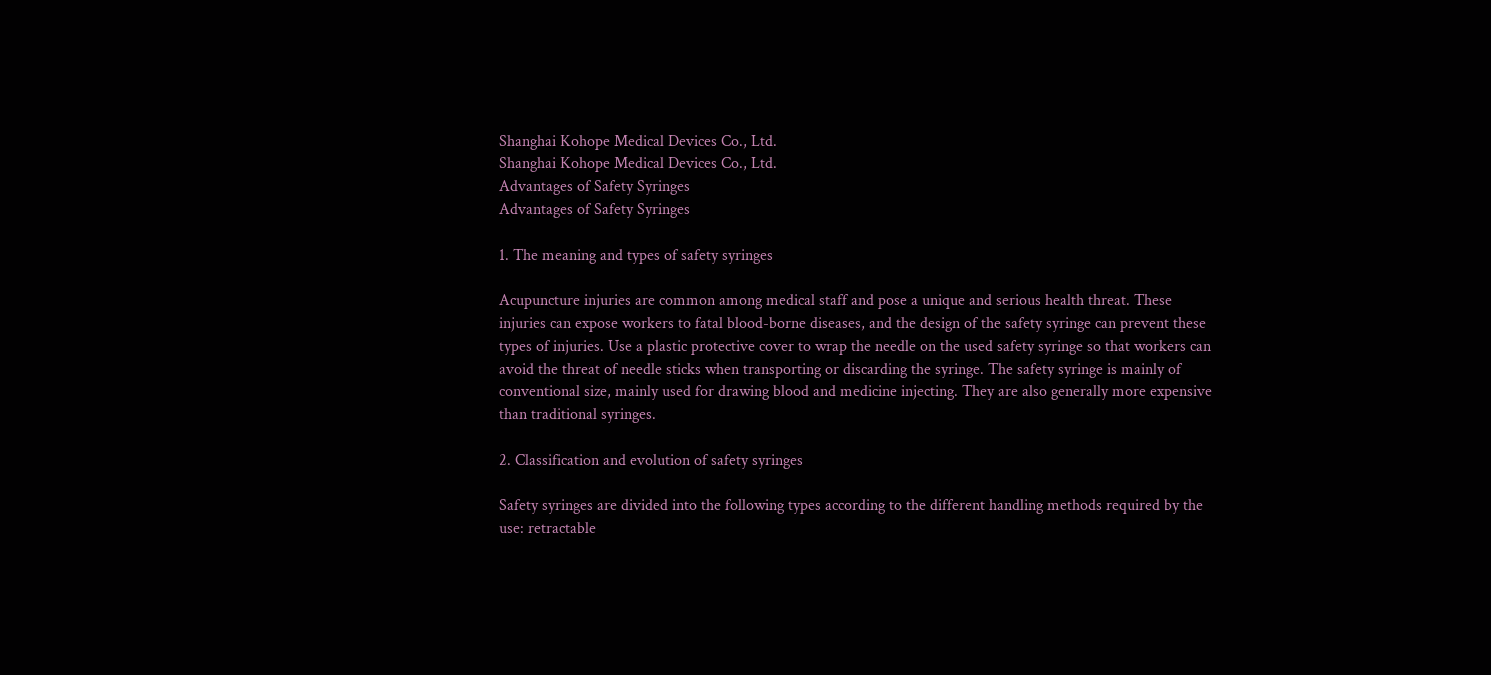Shanghai Kohope Medical Devices Co., Ltd.
Shanghai Kohope Medical Devices Co., Ltd.
Advantages of Safety Syringes
Advantages of Safety Syringes

1. The meaning and types of safety syringes

Acupuncture injuries are common among medical staff and pose a unique and serious health threat. These injuries can expose workers to fatal blood-borne diseases, and the design of the safety syringe can prevent these types of injuries. Use a plastic protective cover to wrap the needle on the used safety syringe so that workers can avoid the threat of needle sticks when transporting or discarding the syringe. The safety syringe is mainly of conventional size, mainly used for drawing blood and medicine injecting. They are also generally more expensive than traditional syringes.

2. Classification and evolution of safety syringes

Safety syringes are divided into the following types according to the different handling methods required by the use: retractable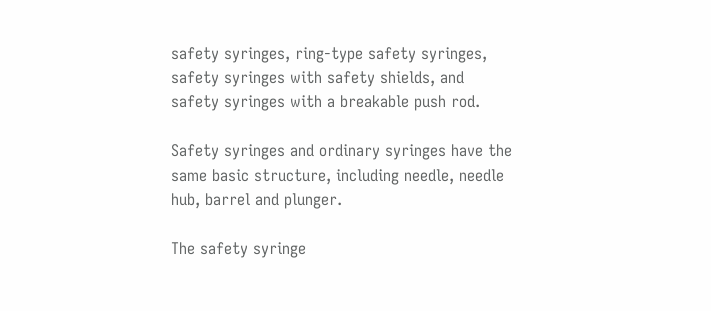safety syringes, ring-type safety syringes, safety syringes with safety shields, and safety syringes with a breakable push rod.

Safety syringes and ordinary syringes have the same basic structure, including needle, needle hub, barrel and plunger.

The safety syringe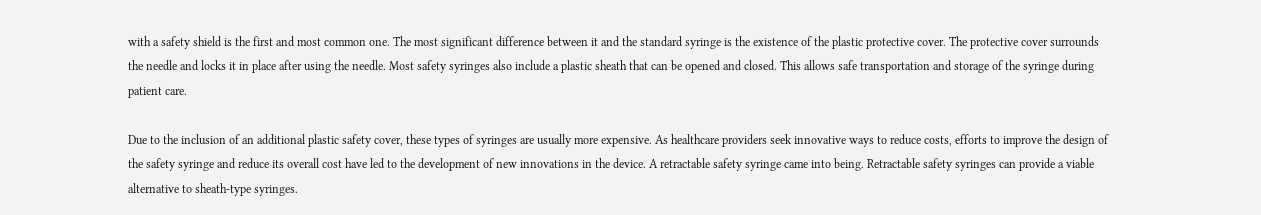with a safety shield is the first and most common one. The most significant difference between it and the standard syringe is the existence of the plastic protective cover. The protective cover surrounds the needle and locks it in place after using the needle. Most safety syringes also include a plastic sheath that can be opened and closed. This allows safe transportation and storage of the syringe during patient care.

Due to the inclusion of an additional plastic safety cover, these types of syringes are usually more expensive. As healthcare providers seek innovative ways to reduce costs, efforts to improve the design of the safety syringe and reduce its overall cost have led to the development of new innovations in the device. A retractable safety syringe came into being. Retractable safety syringes can provide a viable alternative to sheath-type syringes.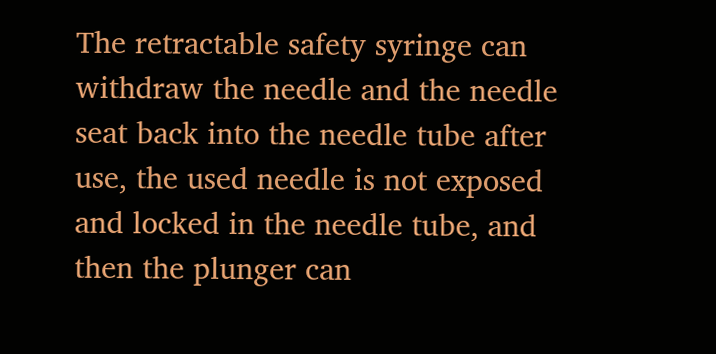The retractable safety syringe can withdraw the needle and the needle seat back into the needle tube after use, the used needle is not exposed and locked in the needle tube, and then the plunger can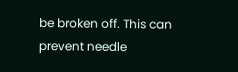be broken off. This can prevent needle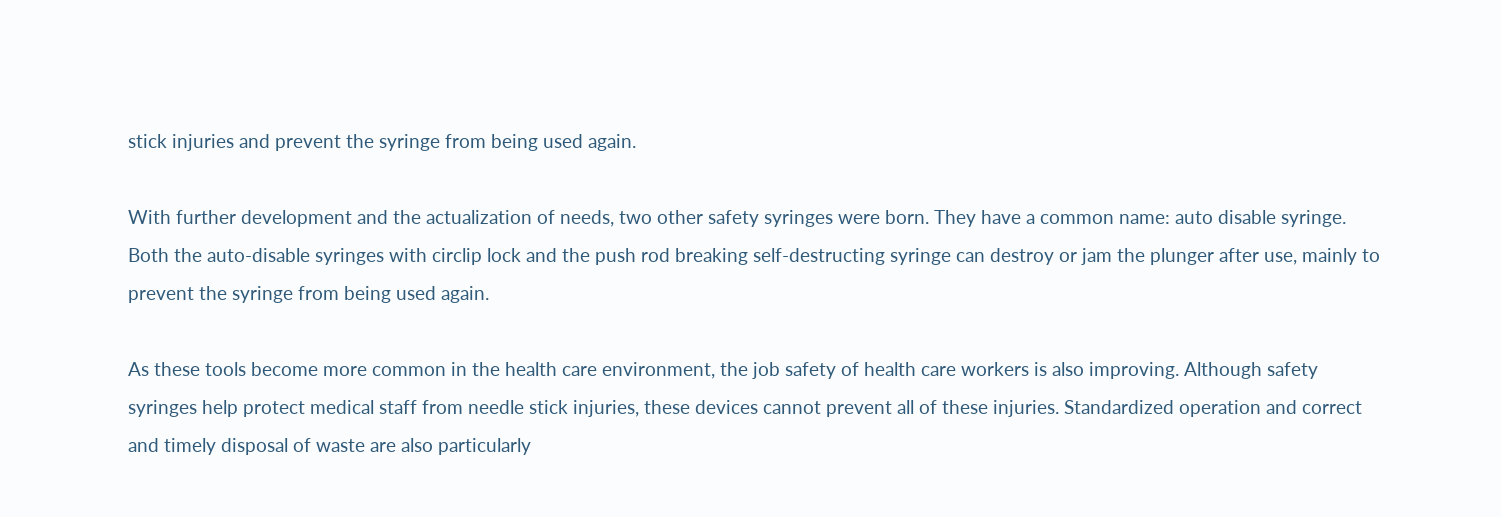stick injuries and prevent the syringe from being used again.

With further development and the actualization of needs, two other safety syringes were born. They have a common name: auto disable syringe. Both the auto-disable syringes with circlip lock and the push rod breaking self-destructing syringe can destroy or jam the plunger after use, mainly to prevent the syringe from being used again.

As these tools become more common in the health care environment, the job safety of health care workers is also improving. Although safety syringes help protect medical staff from needle stick injuries, these devices cannot prevent all of these injuries. Standardized operation and correct and timely disposal of waste are also particularly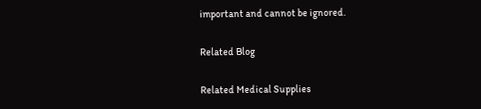important and cannot be ignored.

Related Blog

Related Medical Supplies